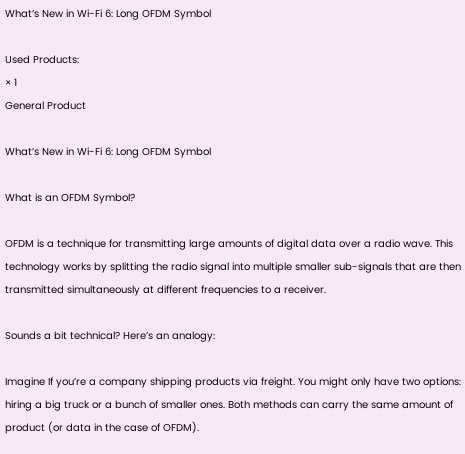What’s New in Wi-Fi 6: Long OFDM Symbol

Used Products:
× 1
General Product

What’s New in Wi-Fi 6: Long OFDM Symbol

What is an OFDM Symbol?

OFDM is a technique for transmitting large amounts of digital data over a radio wave. This technology works by splitting the radio signal into multiple smaller sub-signals that are then transmitted simultaneously at different frequencies to a receiver.

Sounds a bit technical? Here’s an analogy:

Imagine If you’re a company shipping products via freight. You might only have two options: hiring a big truck or a bunch of smaller ones. Both methods can carry the same amount of product (or data in the case of OFDM).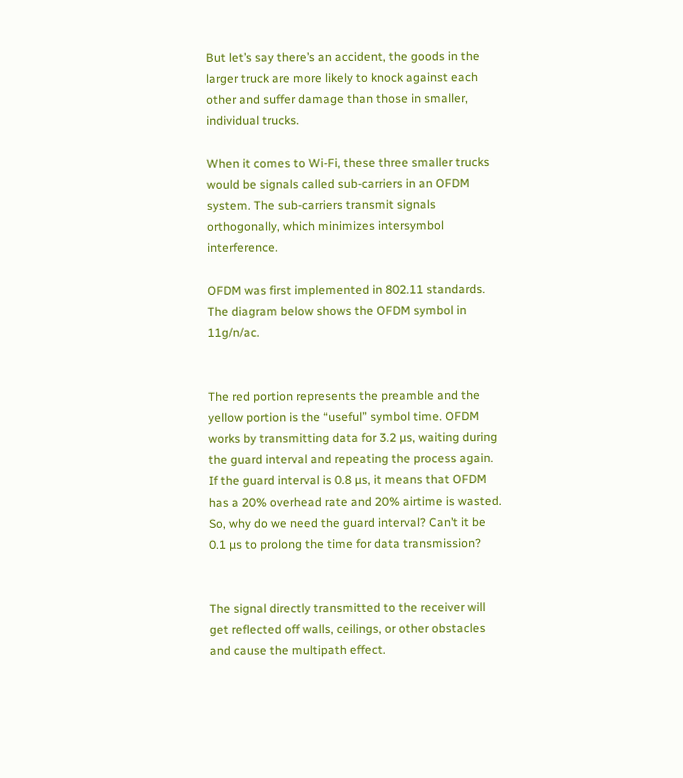But let’s say there’s an accident, the goods in the larger truck are more likely to knock against each other and suffer damage than those in smaller, individual trucks.

When it comes to Wi-Fi, these three smaller trucks would be signals called sub-carriers in an OFDM system. The sub-carriers transmit signals orthogonally, which minimizes intersymbol interference.

OFDM was first implemented in 802.11 standards. The diagram below shows the OFDM symbol in 11g/n/ac.


The red portion represents the preamble and the yellow portion is the “useful” symbol time. OFDM works by transmitting data for 3.2 µs, waiting during the guard interval and repeating the process again. If the guard interval is 0.8 µs, it means that OFDM has a 20% overhead rate and 20% airtime is wasted. So, why do we need the guard interval? Can’t it be 0.1 µs to prolong the time for data transmission?


The signal directly transmitted to the receiver will get reflected off walls, ceilings, or other obstacles and cause the multipath effect.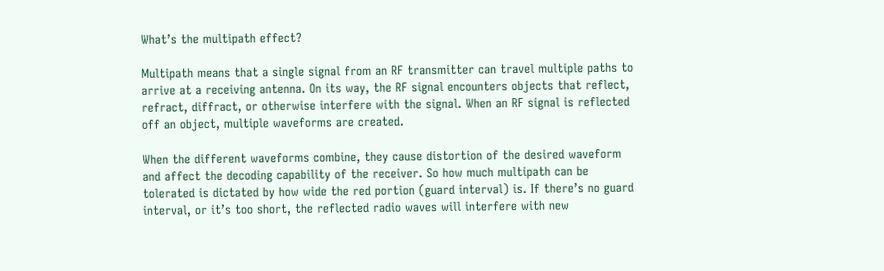What’s the multipath effect?

Multipath means that a single signal from an RF transmitter can travel multiple paths to arrive at a receiving antenna. On its way, the RF signal encounters objects that reflect, refract, diffract, or otherwise interfere with the signal. When an RF signal is reflected off an object, multiple waveforms are created.

When the different waveforms combine, they cause distortion of the desired waveform and affect the decoding capability of the receiver. So how much multipath can be tolerated is dictated by how wide the red portion (guard interval) is. If there’s no guard interval, or it’s too short, the reflected radio waves will interfere with new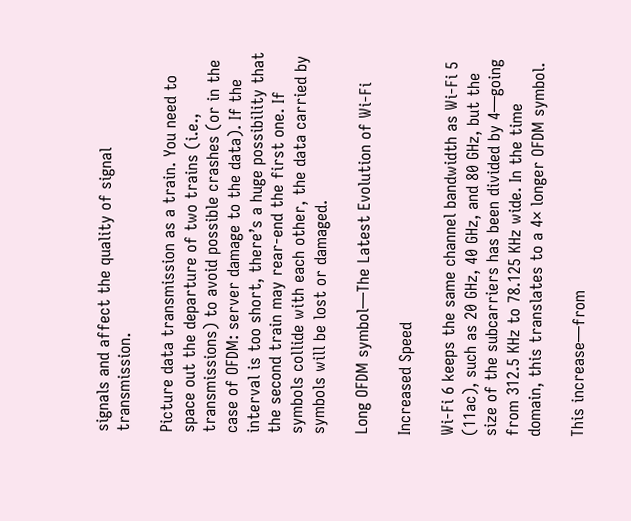signals and affect the quality of signal transmission.

Picture data transmission as a train. You need to space out the departure of two trains (i.e., transmissions) to avoid possible crashes (or in the case of OFDM: server damage to the data). If the interval is too short, there’s a huge possibility that the second train may rear-end the first one. If symbols collide with each other, the data carried by symbols will be lost or damaged.

Long OFDM symbol—The Latest Evolution of Wi-Fi

Increased Speed

Wi-Fi 6 keeps the same channel bandwidth as Wi-Fi 5 (11ac), such as 20 GHz, 40 GHz, and 80 GHz, but the size of the subcarriers has been divided by 4—going from 312.5 KHz to 78.125 KHz wide. In the time domain, this translates to a 4× longer OFDM symbol.

This increase—from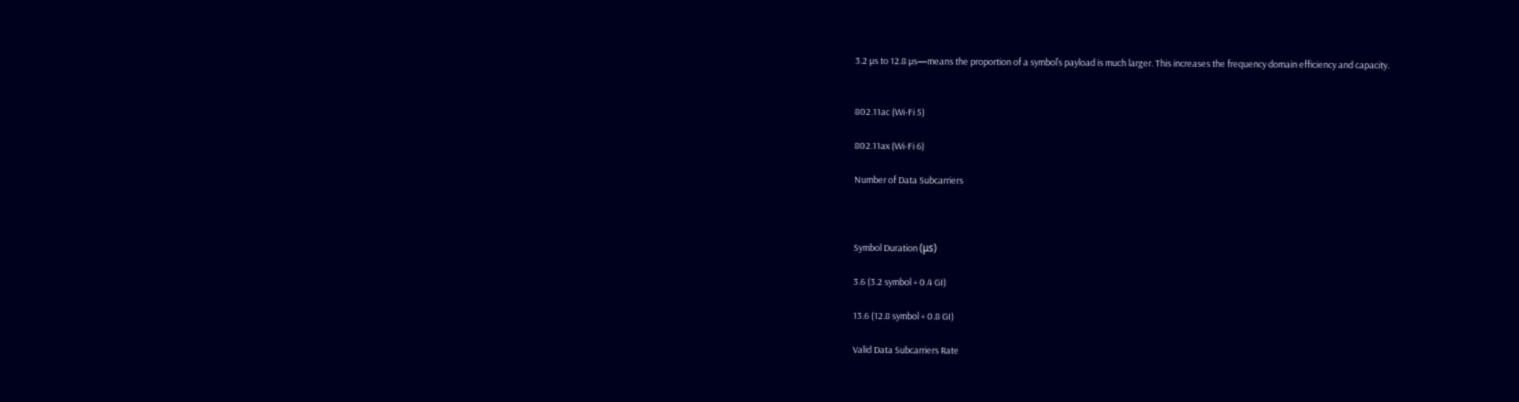3.2 µs to 12.8 µs—means the proportion of a symbol’s payload is much larger. This increases the frequency domain efficiency and capacity.


802.11ac (Wi-Fi 5)

802.11ax (Wi-Fi 6)

Number of Data Subcarriers



Symbol Duration (μs)

3.6 (3.2 symbol + 0.4 GI)

13.6 (12.8 symbol + 0.8 GI)

Valid Data Subcarriers Rate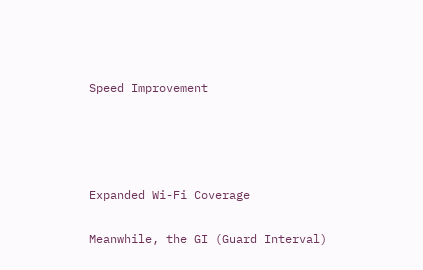Speed Improvement




Expanded Wi-Fi Coverage

Meanwhile, the GI (Guard Interval)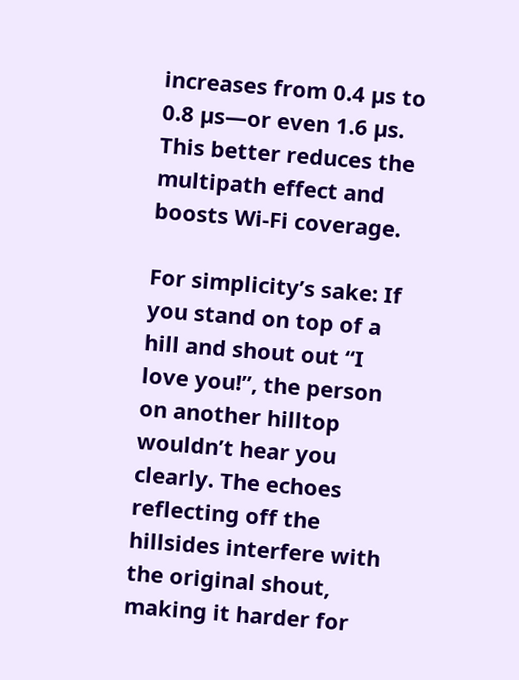increases from 0.4 µs to 0.8 µs—or even 1.6 µs. This better reduces the multipath effect and boosts Wi-Fi coverage.

For simplicity’s sake: If you stand on top of a hill and shout out “I love you!”, the person on another hilltop wouldn’t hear you clearly. The echoes reflecting off the hillsides interfere with the original shout, making it harder for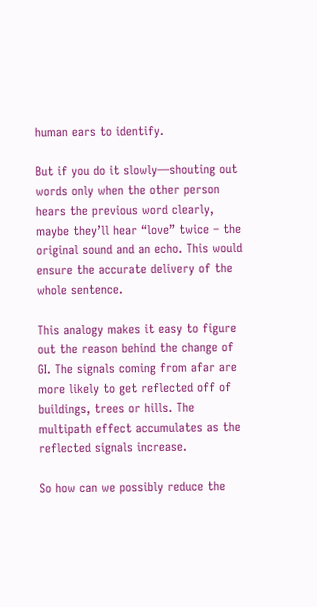human ears to identify.

But if you do it slowly—shouting out words only when the other person hears the previous word clearly, maybe they’ll hear “love” twice – the original sound and an echo. This would ensure the accurate delivery of the whole sentence.

This analogy makes it easy to figure out the reason behind the change of GI. The signals coming from afar are more likely to get reflected off of buildings, trees or hills. The multipath effect accumulates as the reflected signals increase.

So how can we possibly reduce the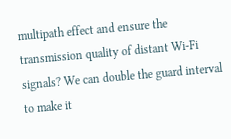multipath effect and ensure the transmission quality of distant Wi-Fi signals? We can double the guard interval to make it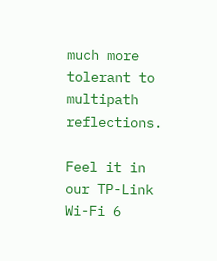much more tolerant to multipath reflections.

Feel it in our TP-Link Wi-Fi 6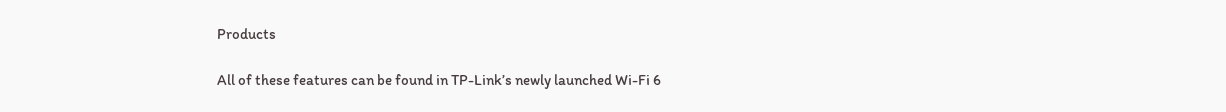Products

All of these features can be found in TP-Link’s newly launched Wi-Fi 6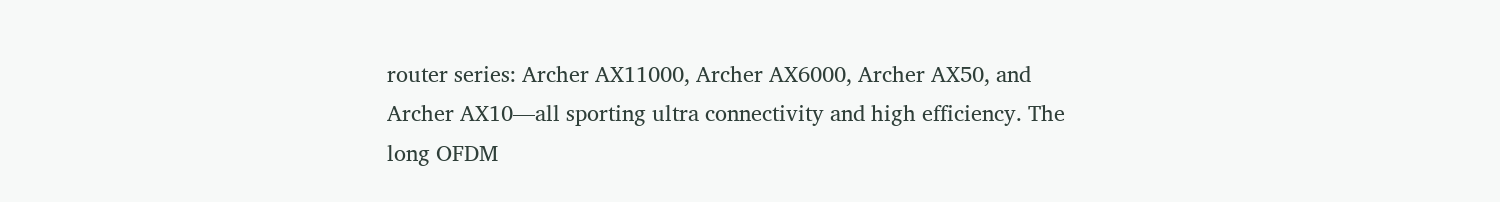router series: Archer AX11000, Archer AX6000, Archer AX50, and Archer AX10—all sporting ultra connectivity and high efficiency. The long OFDM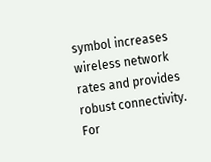symbol increases wireless network rates and provides robust connectivity. For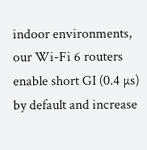indoor environments, our Wi-Fi 6 routers enable short GI (0.4 µs) by default and increase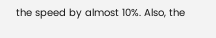the speed by almost 10%. Also, the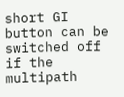short GI button can be switched off if the multipath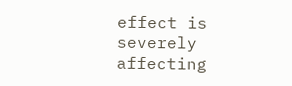effect is severely affecting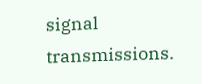signal transmissions.